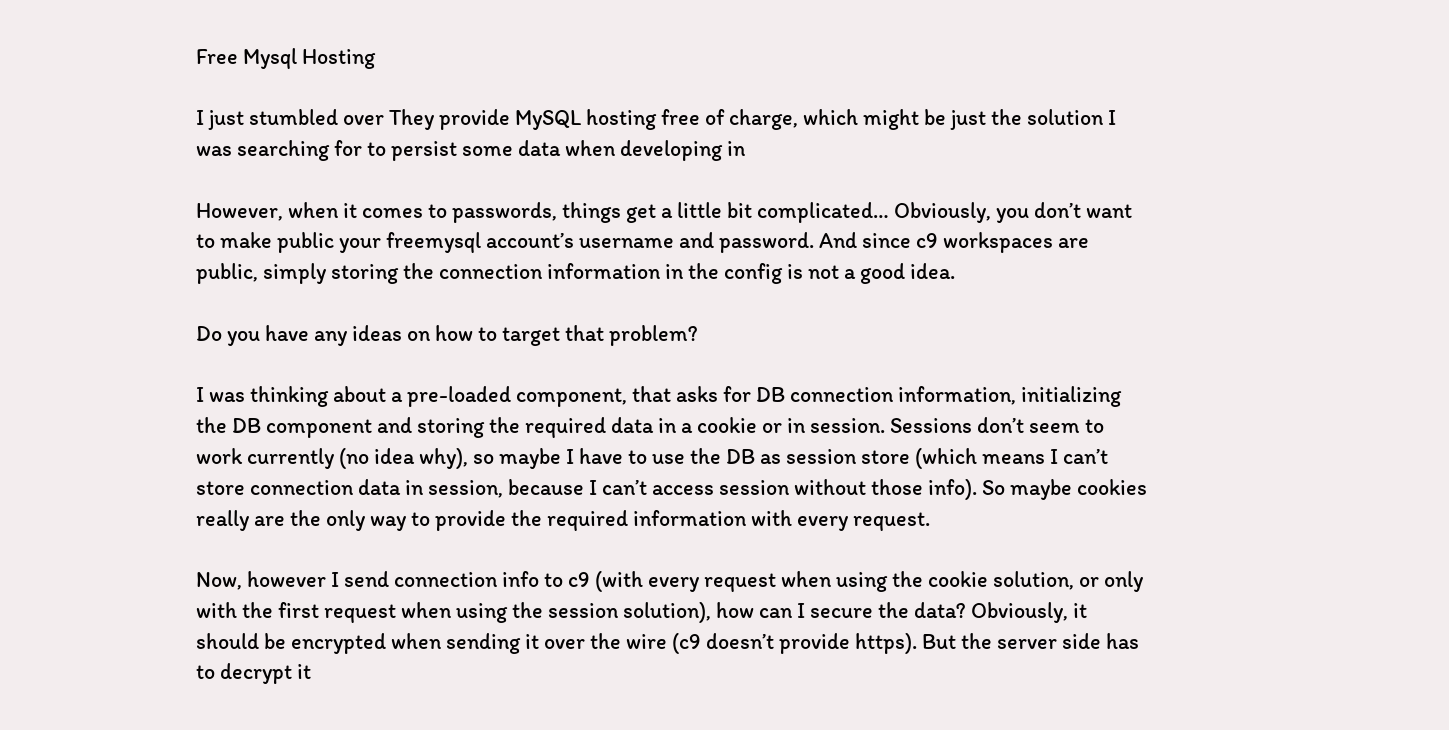Free Mysql Hosting

I just stumbled over They provide MySQL hosting free of charge, which might be just the solution I was searching for to persist some data when developing in

However, when it comes to passwords, things get a little bit complicated… Obviously, you don’t want to make public your freemysql account’s username and password. And since c9 workspaces are public, simply storing the connection information in the config is not a good idea.

Do you have any ideas on how to target that problem?

I was thinking about a pre-loaded component, that asks for DB connection information, initializing the DB component and storing the required data in a cookie or in session. Sessions don’t seem to work currently (no idea why), so maybe I have to use the DB as session store (which means I can’t store connection data in session, because I can’t access session without those info). So maybe cookies really are the only way to provide the required information with every request.

Now, however I send connection info to c9 (with every request when using the cookie solution, or only with the first request when using the session solution), how can I secure the data? Obviously, it should be encrypted when sending it over the wire (c9 doesn’t provide https). But the server side has to decrypt it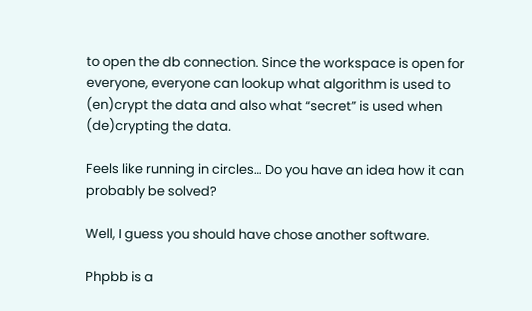to open the db connection. Since the workspace is open for everyone, everyone can lookup what algorithm is used to (en)crypt the data and also what “secret” is used when (de)crypting the data.

Feels like running in circles… Do you have an idea how it can probably be solved?

Well, I guess you should have chose another software.

Phpbb is a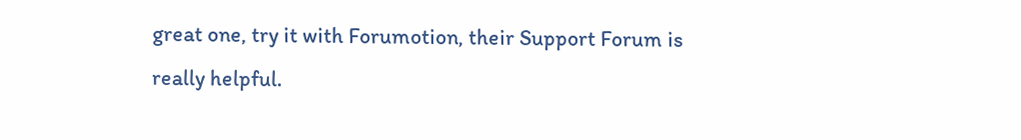great one, try it with Forumotion, their Support Forum is really helpful.